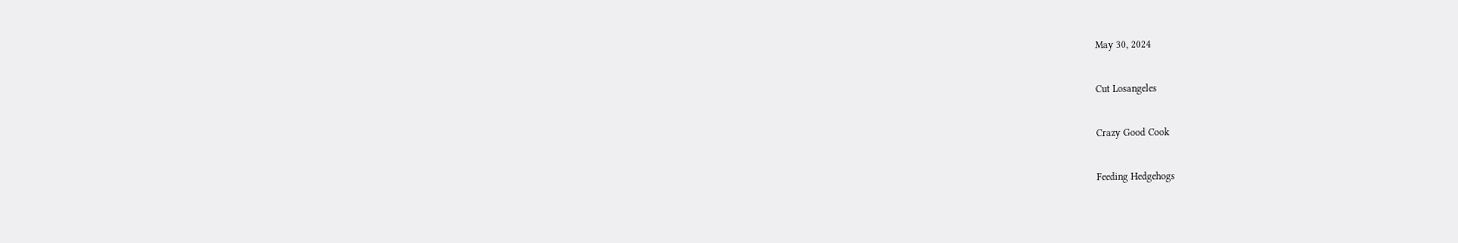May 30, 2024

Cut Losangeles

Crazy Good Cook

Feeding Hedgehogs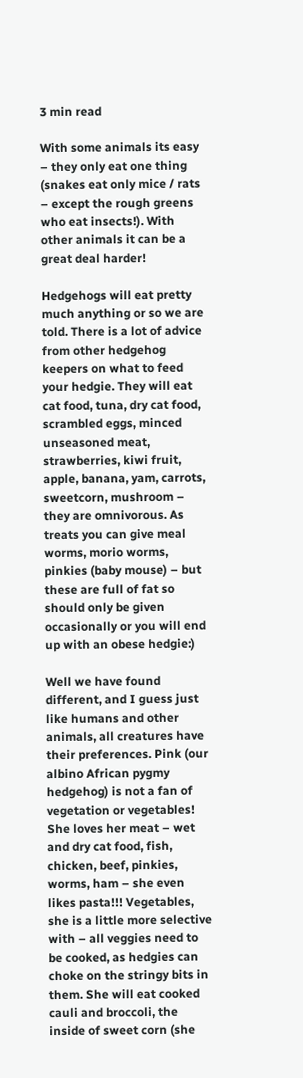3 min read

With some animals its easy – they only eat one thing (snakes eat only mice / rats – except the rough greens who eat insects!). With other animals it can be a great deal harder!

Hedgehogs will eat pretty much anything or so we are told. There is a lot of advice from other hedgehog keepers on what to feed your hedgie. They will eat cat food, tuna, dry cat food, scrambled eggs, minced unseasoned meat, strawberries, kiwi fruit, apple, banana, yam, carrots, sweetcorn, mushroom – they are omnivorous. As treats you can give meal worms, morio worms, pinkies (baby mouse) – but these are full of fat so should only be given occasionally or you will end up with an obese hedgie:)

Well we have found different, and I guess just like humans and other animals, all creatures have their preferences. Pink (our albino African pygmy hedgehog) is not a fan of vegetation or vegetables! She loves her meat – wet and dry cat food, fish, chicken, beef, pinkies, worms, ham – she even likes pasta!!! Vegetables, she is a little more selective with – all veggies need to be cooked, as hedgies can choke on the stringy bits in them. She will eat cooked cauli and broccoli, the inside of sweet corn (she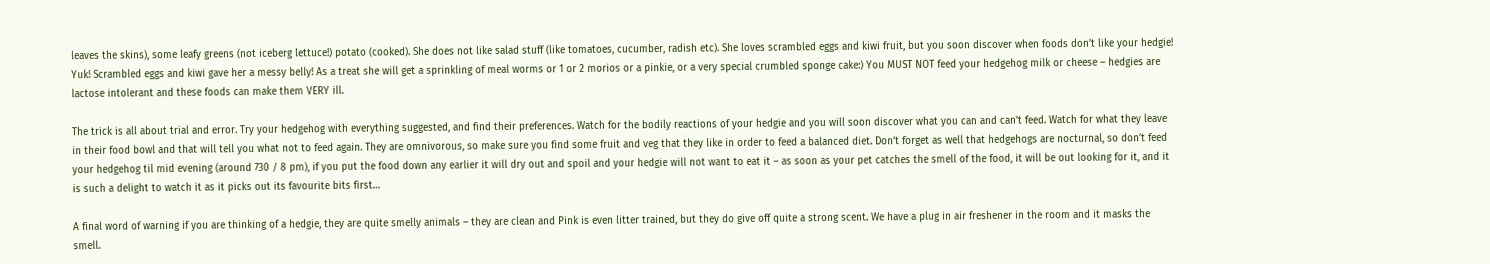leaves the skins), some leafy greens (not iceberg lettuce!) potato (cooked). She does not like salad stuff (like tomatoes, cucumber, radish etc). She loves scrambled eggs and kiwi fruit, but you soon discover when foods don’t like your hedgie! Yuk! Scrambled eggs and kiwi gave her a messy belly! As a treat she will get a sprinkling of meal worms or 1 or 2 morios or a pinkie, or a very special crumbled sponge cake:) You MUST NOT feed your hedgehog milk or cheese – hedgies are lactose intolerant and these foods can make them VERY ill.

The trick is all about trial and error. Try your hedgehog with everything suggested, and find their preferences. Watch for the bodily reactions of your hedgie and you will soon discover what you can and can’t feed. Watch for what they leave in their food bowl and that will tell you what not to feed again. They are omnivorous, so make sure you find some fruit and veg that they like in order to feed a balanced diet. Don’t forget as well that hedgehogs are nocturnal, so don’t feed your hedgehog til mid evening (around 730 / 8 pm), if you put the food down any earlier it will dry out and spoil and your hedgie will not want to eat it – as soon as your pet catches the smell of the food, it will be out looking for it, and it is such a delight to watch it as it picks out its favourite bits first…

A final word of warning if you are thinking of a hedgie, they are quite smelly animals – they are clean and Pink is even litter trained, but they do give off quite a strong scent. We have a plug in air freshener in the room and it masks the smell.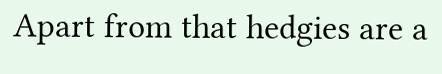Apart from that hedgies are a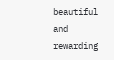beautiful and rewarding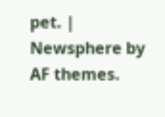pet. | Newsphere by AF themes.